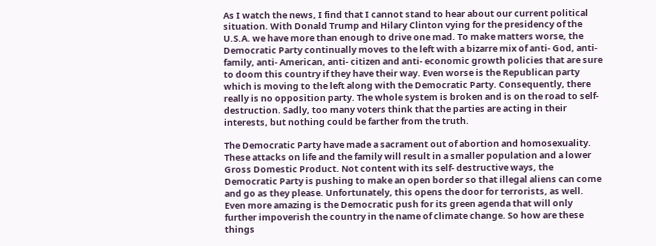As I watch the news, I find that I cannot stand to hear about our current political situation. With Donald Trump and Hilary Clinton vying for the presidency of the U.S.A. we have more than enough to drive one mad. To make matters worse, the Democratic Party continually moves to the left with a bizarre mix of anti- God, anti- family, anti- American, anti- citizen and anti- economic growth policies that are sure to doom this country if they have their way. Even worse is the Republican party which is moving to the left along with the Democratic Party. Consequently, there really is no opposition party. The whole system is broken and is on the road to self- destruction. Sadly, too many voters think that the parties are acting in their interests, but nothing could be farther from the truth.

The Democratic Party have made a sacrament out of abortion and homosexuality. These attacks on life and the family will result in a smaller population and a lower Gross Domestic Product. Not content with its self- destructive ways, the Democratic Party is pushing to make an open border so that illegal aliens can come and go as they please. Unfortunately, this opens the door for terrorists, as well. Even more amazing is the Democratic push for its green agenda that will only further impoverish the country in the name of climate change. So how are these things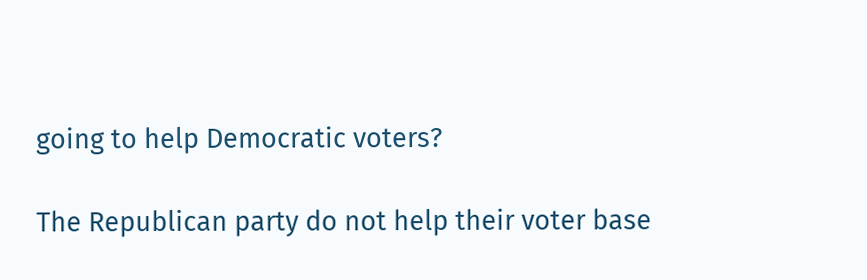going to help Democratic voters?

The Republican party do not help their voter base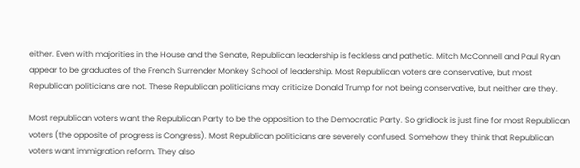either. Even with majorities in the House and the Senate, Republican leadership is feckless and pathetic. Mitch McConnell and Paul Ryan appear to be graduates of the French Surrender Monkey School of leadership. Most Republican voters are conservative, but most Republican politicians are not. These Republican politicians may criticize Donald Trump for not being conservative, but neither are they.

Most republican voters want the Republican Party to be the opposition to the Democratic Party. So gridlock is just fine for most Republican voters (the opposite of progress is Congress). Most Republican politicians are severely confused. Somehow they think that Republican voters want immigration reform. They also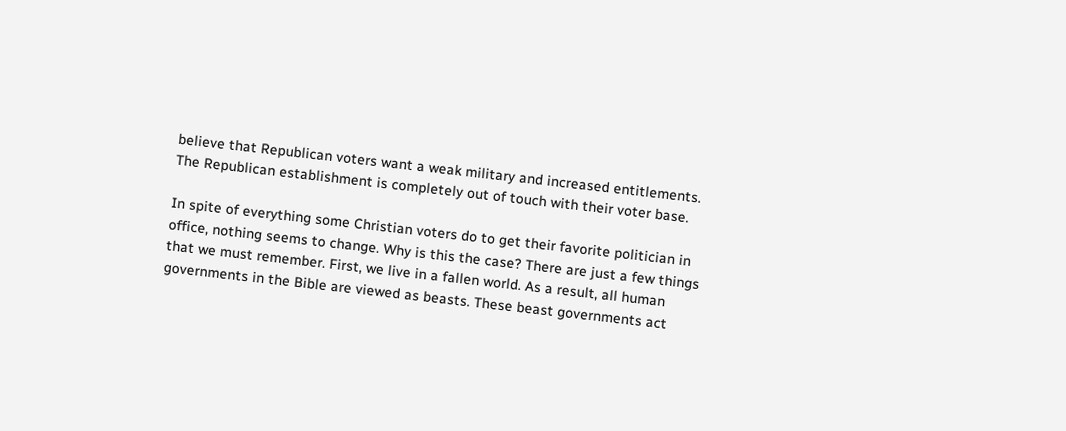believe that Republican voters want a weak military and increased entitlements. The Republican establishment is completely out of touch with their voter base.

In spite of everything some Christian voters do to get their favorite politician in office, nothing seems to change. Why is this the case? There are just a few things that we must remember. First, we live in a fallen world. As a result, all human governments in the Bible are viewed as beasts. These beast governments act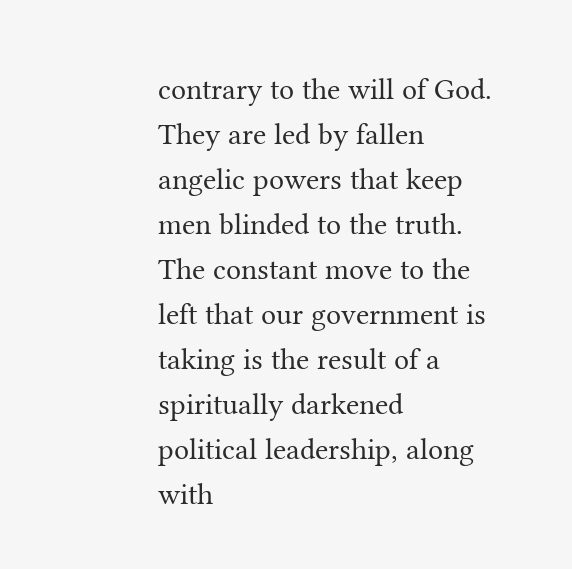contrary to the will of God. They are led by fallen angelic powers that keep men blinded to the truth. The constant move to the left that our government is taking is the result of a spiritually darkened political leadership, along with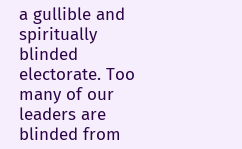a gullible and spiritually blinded electorate. Too many of our leaders are blinded from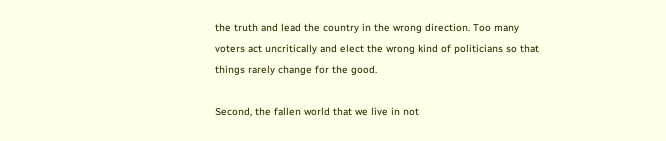the truth and lead the country in the wrong direction. Too many voters act uncritically and elect the wrong kind of politicians so that things rarely change for the good.

Second, the fallen world that we live in not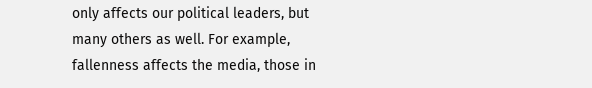only affects our political leaders, but many others as well. For example, fallenness affects the media, those in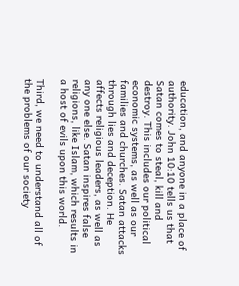education, and anyone in a place of authority. John 10:10 tells us that Satan comes to steal, kill and destroy. This includes our political economic systems, as well as our families and churches. Satan attacks through lies and deception. He affects religious leaders, as well as any one else. Satan inspires false religions, like Islam, which results in a host of evils upon this world.

Third, we need to understand all of the problems of our society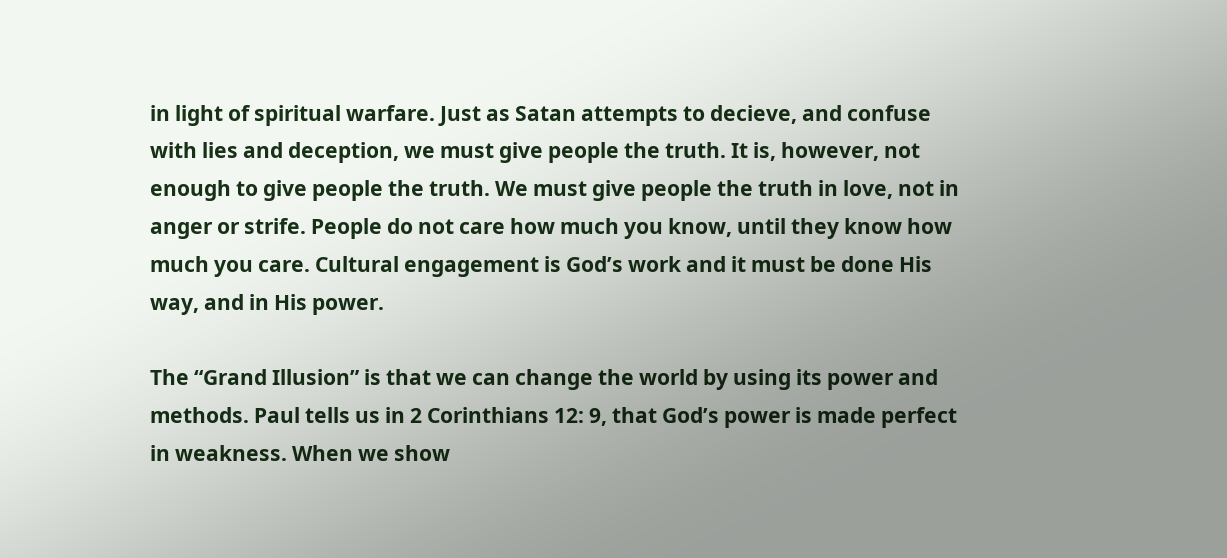in light of spiritual warfare. Just as Satan attempts to decieve, and confuse with lies and deception, we must give people the truth. It is, however, not enough to give people the truth. We must give people the truth in love, not in anger or strife. People do not care how much you know, until they know how much you care. Cultural engagement is God’s work and it must be done His way, and in His power.

The “Grand Illusion” is that we can change the world by using its power and methods. Paul tells us in 2 Corinthians 12: 9, that God’s power is made perfect in weakness. When we show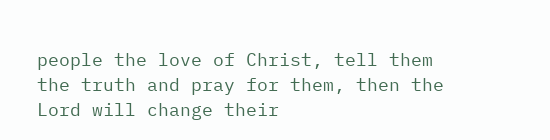people the love of Christ, tell them the truth and pray for them, then the Lord will change their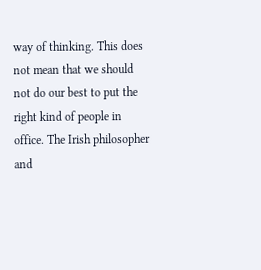way of thinking. This does not mean that we should not do our best to put the right kind of people in office. The Irish philosopher and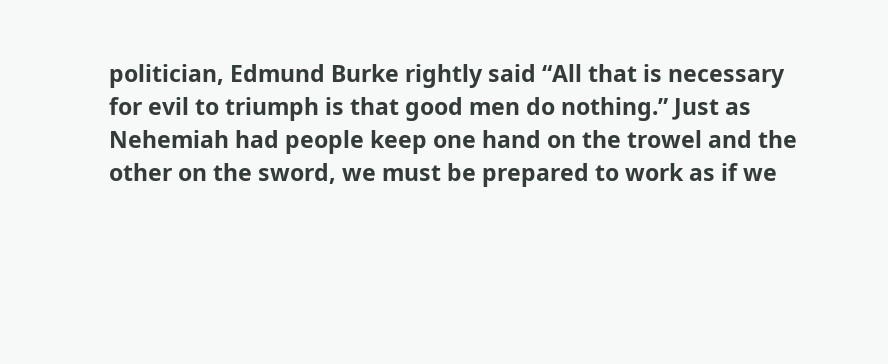politician, Edmund Burke rightly said “All that is necessary for evil to triumph is that good men do nothing.” Just as Nehemiah had people keep one hand on the trowel and the other on the sword, we must be prepared to work as if we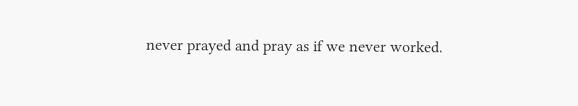never prayed and pray as if we never worked.